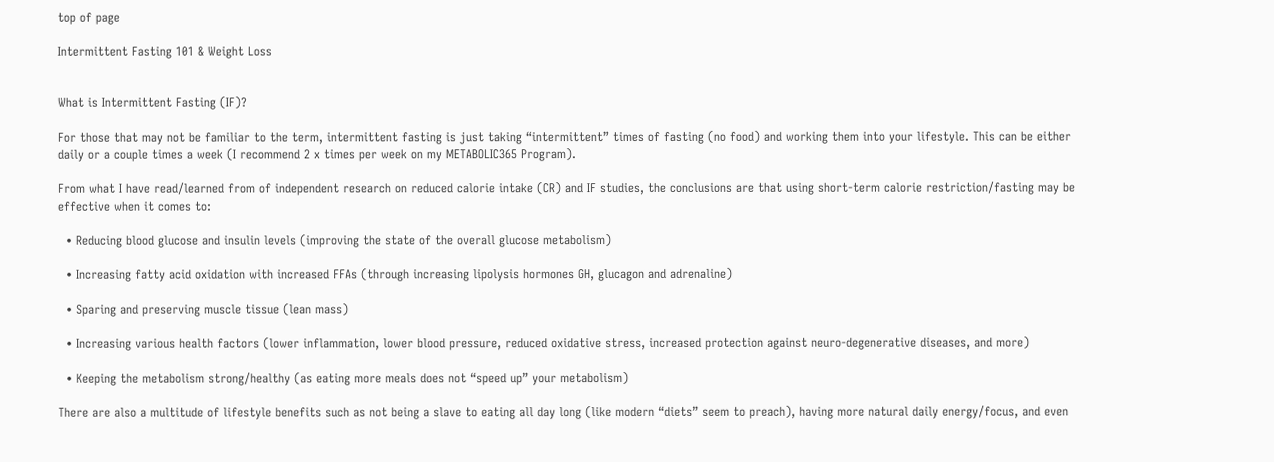top of page

Intermittent Fasting 101 & Weight Loss


What is Intermittent Fasting (IF)?

For those that may not be familiar to the term, intermittent fasting is just taking “intermittent” times of fasting (no food) and working them into your lifestyle. This can be either daily or a couple times a week (I recommend 2 x times per week on my METABOLIC365 Program).

From what I have read/learned from of independent research on reduced calorie intake (CR) and IF studies, the conclusions are that using short-term calorie restriction/fasting may be effective when it comes to:

  • Reducing blood glucose and insulin levels (improving the state of the overall glucose metabolism)

  • Increasing fatty acid oxidation with increased FFAs (through increasing lipolysis hormones GH, glucagon and adrenaline)

  • Sparing and preserving muscle tissue (lean mass)

  • Increasing various health factors (lower inflammation, lower blood pressure, reduced oxidative stress, increased protection against neuro-degenerative diseases, and more)

  • Keeping the metabolism strong/healthy (as eating more meals does not “speed up” your metabolism)

There are also a multitude of lifestyle benefits such as not being a slave to eating all day long (like modern “diets” seem to preach), having more natural daily energy/focus, and even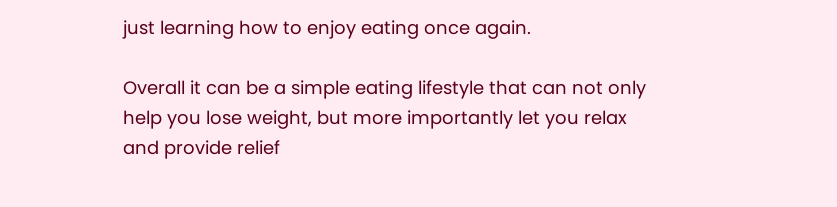just learning how to enjoy eating once again.

Overall it can be a simple eating lifestyle that can not only help you lose weight, but more importantly let you relax and provide relief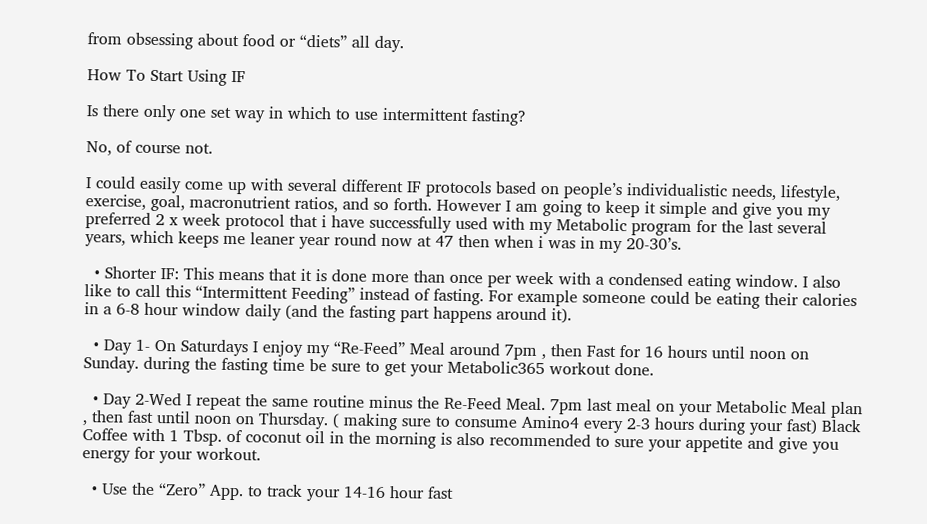from obsessing about food or “diets” all day.

How To Start Using IF

Is there only one set way in which to use intermittent fasting?

No, of course not.

I could easily come up with several different IF protocols based on people’s individualistic needs, lifestyle, exercise, goal, macronutrient ratios, and so forth. However I am going to keep it simple and give you my preferred 2 x week protocol that i have successfully used with my Metabolic program for the last several years, which keeps me leaner year round now at 47 then when i was in my 20-30’s.

  • Shorter IF: This means that it is done more than once per week with a condensed eating window. I also like to call this “Intermittent Feeding” instead of fasting. For example someone could be eating their calories in a 6-8 hour window daily (and the fasting part happens around it).

  • Day 1- On Saturdays I enjoy my “Re-Feed” Meal around 7pm , then Fast for 16 hours until noon on Sunday. during the fasting time be sure to get your Metabolic365 workout done.

  • Day 2-Wed I repeat the same routine minus the Re-Feed Meal. 7pm last meal on your Metabolic Meal plan , then fast until noon on Thursday. ( making sure to consume Amino4 every 2-3 hours during your fast) Black Coffee with 1 Tbsp. of coconut oil in the morning is also recommended to sure your appetite and give you energy for your workout.

  • Use the “Zero” App. to track your 14-16 hour fast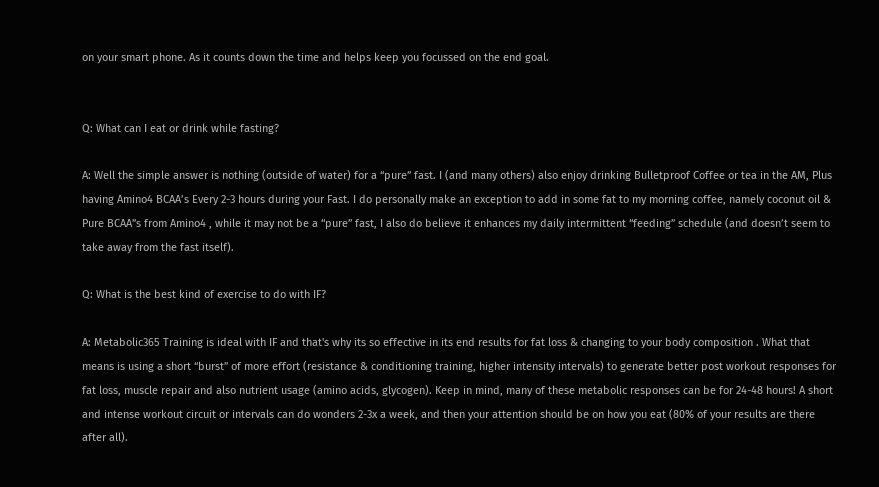on your smart phone. As it counts down the time and helps keep you focussed on the end goal.


Q: What can I eat or drink while fasting?

A: Well the simple answer is nothing (outside of water) for a “pure” fast. I (and many others) also enjoy drinking Bulletproof Coffee or tea in the AM, Plus having Amino4 BCAA’s Every 2-3 hours during your Fast. I do personally make an exception to add in some fat to my morning coffee, namely coconut oil & Pure BCAA”s from Amino4 , while it may not be a “pure” fast, I also do believe it enhances my daily intermittent “feeding” schedule (and doesn’t seem to take away from the fast itself).

Q: What is the best kind of exercise to do with IF?

A: Metabolic365 Training is ideal with IF and that's why its so effective in its end results for fat loss & changing to your body composition . What that means is using a short “burst” of more effort (resistance & conditioning training, higher intensity intervals) to generate better post workout responses for fat loss, muscle repair and also nutrient usage (amino acids, glycogen). Keep in mind, many of these metabolic responses can be for 24-48 hours! A short and intense workout circuit or intervals can do wonders 2-3x a week, and then your attention should be on how you eat (80% of your results are there after all).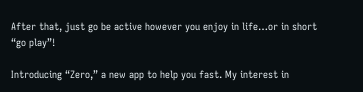After that, just go be active however you enjoy in life…or in short “go play”!

Introducing “Zero,” a new app to help you fast. My interest in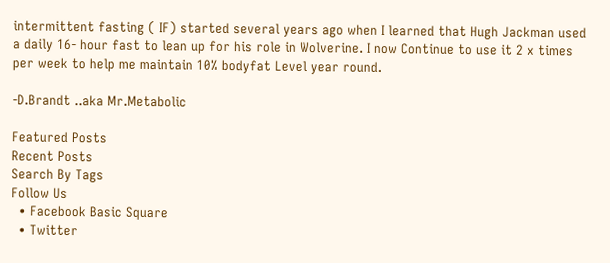intermittent fasting ( IF) started several years ago when I learned that Hugh Jackman used a daily 16- hour fast to lean up for his role in Wolverine. I now Continue to use it 2 x times per week to help me maintain 10% bodyfat Level year round.

-D.Brandt ..aka Mr.Metabolic

Featured Posts
Recent Posts
Search By Tags
Follow Us
  • Facebook Basic Square
  • Twitter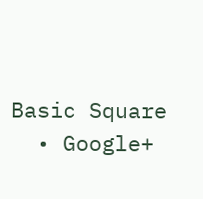Basic Square
  • Google+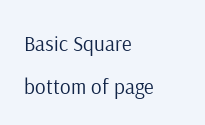Basic Square
bottom of page